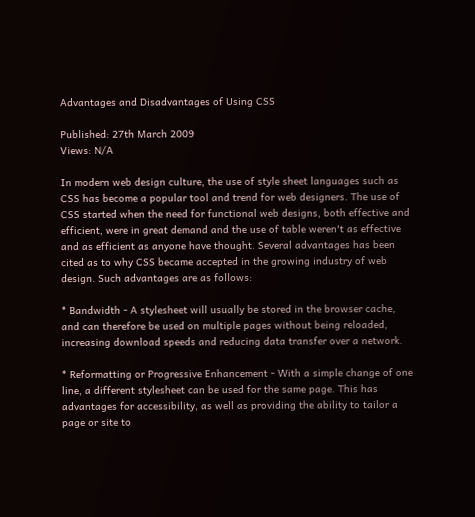Advantages and Disadvantages of Using CSS

Published: 27th March 2009
Views: N/A

In modern web design culture, the use of style sheet languages such as CSS has become a popular tool and trend for web designers. The use of CSS started when the need for functional web designs, both effective and efficient, were in great demand and the use of table weren't as effective and as efficient as anyone have thought. Several advantages has been cited as to why CSS became accepted in the growing industry of web design. Such advantages are as follows:

* Bandwidth - A stylesheet will usually be stored in the browser cache, and can therefore be used on multiple pages without being reloaded, increasing download speeds and reducing data transfer over a network.

* Reformatting or Progressive Enhancement - With a simple change of one line, a different stylesheet can be used for the same page. This has advantages for accessibility, as well as providing the ability to tailor a page or site to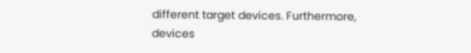different target devices. Furthermore, devices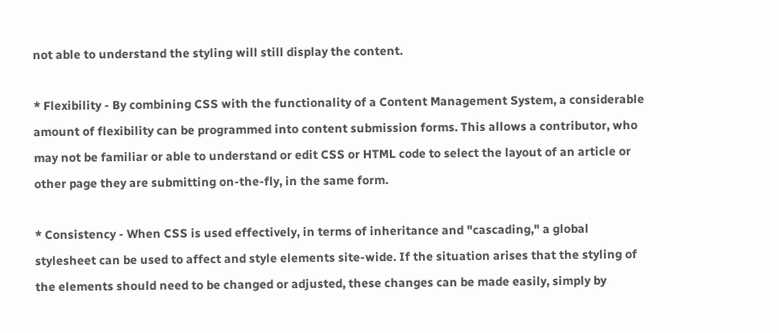not able to understand the styling will still display the content.

* Flexibility - By combining CSS with the functionality of a Content Management System, a considerable amount of flexibility can be programmed into content submission forms. This allows a contributor, who may not be familiar or able to understand or edit CSS or HTML code to select the layout of an article or other page they are submitting on-the-fly, in the same form.

* Consistency - When CSS is used effectively, in terms of inheritance and "cascading," a global stylesheet can be used to affect and style elements site-wide. If the situation arises that the styling of the elements should need to be changed or adjusted, these changes can be made easily, simply by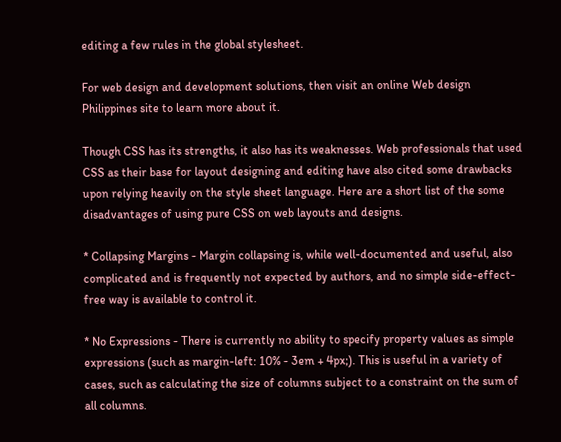editing a few rules in the global stylesheet.

For web design and development solutions, then visit an online Web design Philippines site to learn more about it.

Though CSS has its strengths, it also has its weaknesses. Web professionals that used CSS as their base for layout designing and editing have also cited some drawbacks upon relying heavily on the style sheet language. Here are a short list of the some disadvantages of using pure CSS on web layouts and designs.

* Collapsing Margins - Margin collapsing is, while well-documented and useful, also complicated and is frequently not expected by authors, and no simple side-effect-free way is available to control it.

* No Expressions - There is currently no ability to specify property values as simple expressions (such as margin-left: 10% - 3em + 4px;). This is useful in a variety of cases, such as calculating the size of columns subject to a constraint on the sum of all columns.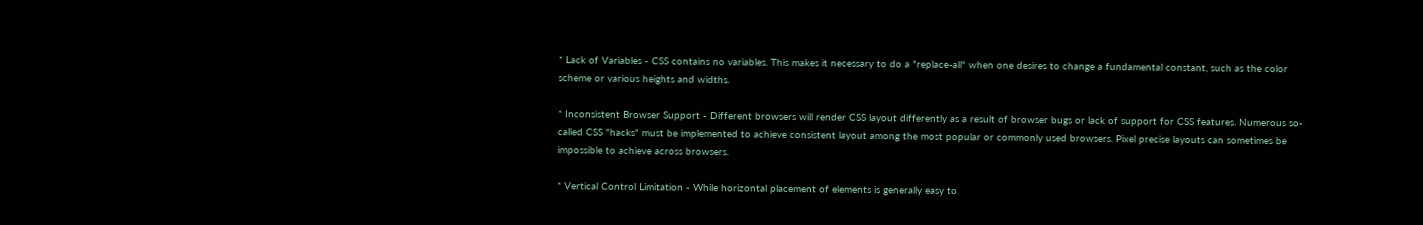* Lack of Variables - CSS contains no variables. This makes it necessary to do a "replace-all" when one desires to change a fundamental constant, such as the color scheme or various heights and widths.

* Inconsistent Browser Support - Different browsers will render CSS layout differently as a result of browser bugs or lack of support for CSS features. Numerous so-called CSS "hacks" must be implemented to achieve consistent layout among the most popular or commonly used browsers. Pixel precise layouts can sometimes be impossible to achieve across browsers.

* Vertical Control Limitation - While horizontal placement of elements is generally easy to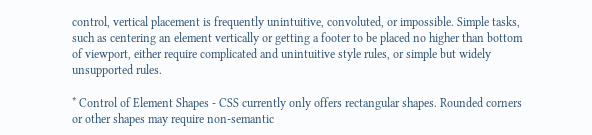control, vertical placement is frequently unintuitive, convoluted, or impossible. Simple tasks, such as centering an element vertically or getting a footer to be placed no higher than bottom of viewport, either require complicated and unintuitive style rules, or simple but widely unsupported rules.

* Control of Element Shapes - CSS currently only offers rectangular shapes. Rounded corners or other shapes may require non-semantic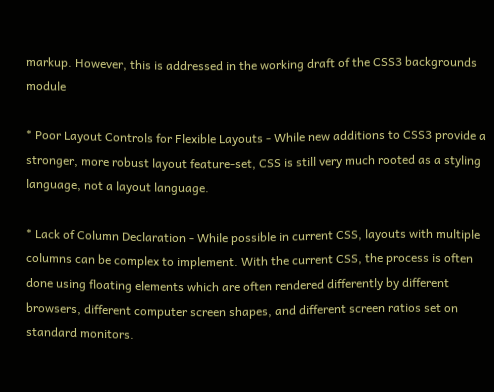markup. However, this is addressed in the working draft of the CSS3 backgrounds module

* Poor Layout Controls for Flexible Layouts - While new additions to CSS3 provide a stronger, more robust layout feature-set, CSS is still very much rooted as a styling language, not a layout language.

* Lack of Column Declaration - While possible in current CSS, layouts with multiple columns can be complex to implement. With the current CSS, the process is often done using floating elements which are often rendered differently by different browsers, different computer screen shapes, and different screen ratios set on standard monitors.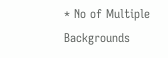* No of Multiple Backgrounds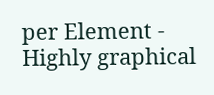per Element - Highly graphical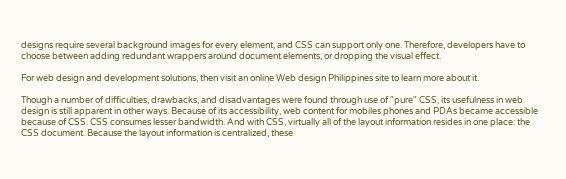designs require several background images for every element, and CSS can support only one. Therefore, developers have to choose between adding redundant wrappers around document elements, or dropping the visual effect.

For web design and development solutions, then visit an online Web design Philippines site to learn more about it.

Though a number of difficulties, drawbacks, and disadvantages were found through use of "pure" CSS, its usefulness in web design is still apparent in other ways. Because of its accessibility, web content for mobiles phones and PDAs became accessible because of CSS. CSS consumes lesser bandwidth. And with CSS, virtually all of the layout information resides in one place: the CSS document. Because the layout information is centralized, these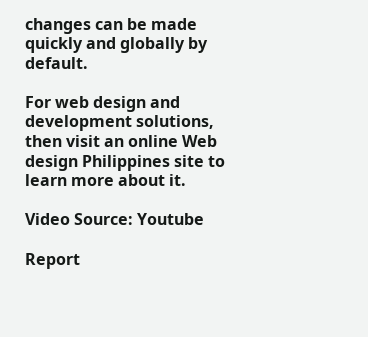changes can be made quickly and globally by default.

For web design and development solutions, then visit an online Web design Philippines site to learn more about it.

Video Source: Youtube

Report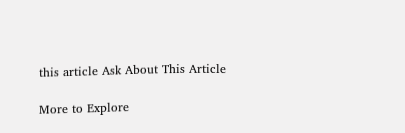this article Ask About This Article

More to Explore